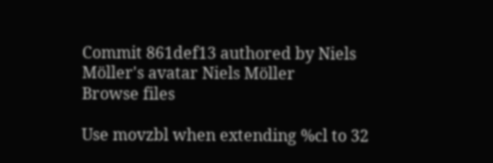Commit 861def13 authored by Niels Möller's avatar Niels Möller
Browse files

Use movzbl when extending %cl to 32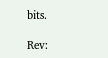bits.

Rev: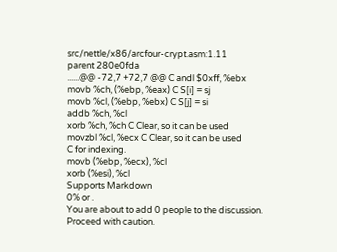src/nettle/x86/arcfour-crypt.asm:1.11
parent 280e0fda
......@@ -72,7 +72,7 @@ C andl $0xff, %ebx
movb %ch, (%ebp, %eax) C S[i] = sj
movb %cl, (%ebp, %ebx) C S[j] = si
addb %ch, %cl
xorb %ch, %ch C Clear, so it can be used
movzbl %cl, %ecx C Clear, so it can be used
C for indexing.
movb (%ebp, %ecx), %cl
xorb (%esi), %cl
Supports Markdown
0% or .
You are about to add 0 people to the discussion. Proceed with caution.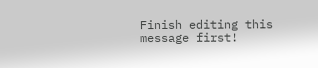Finish editing this message first!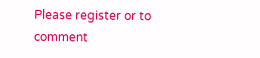Please register or to comment